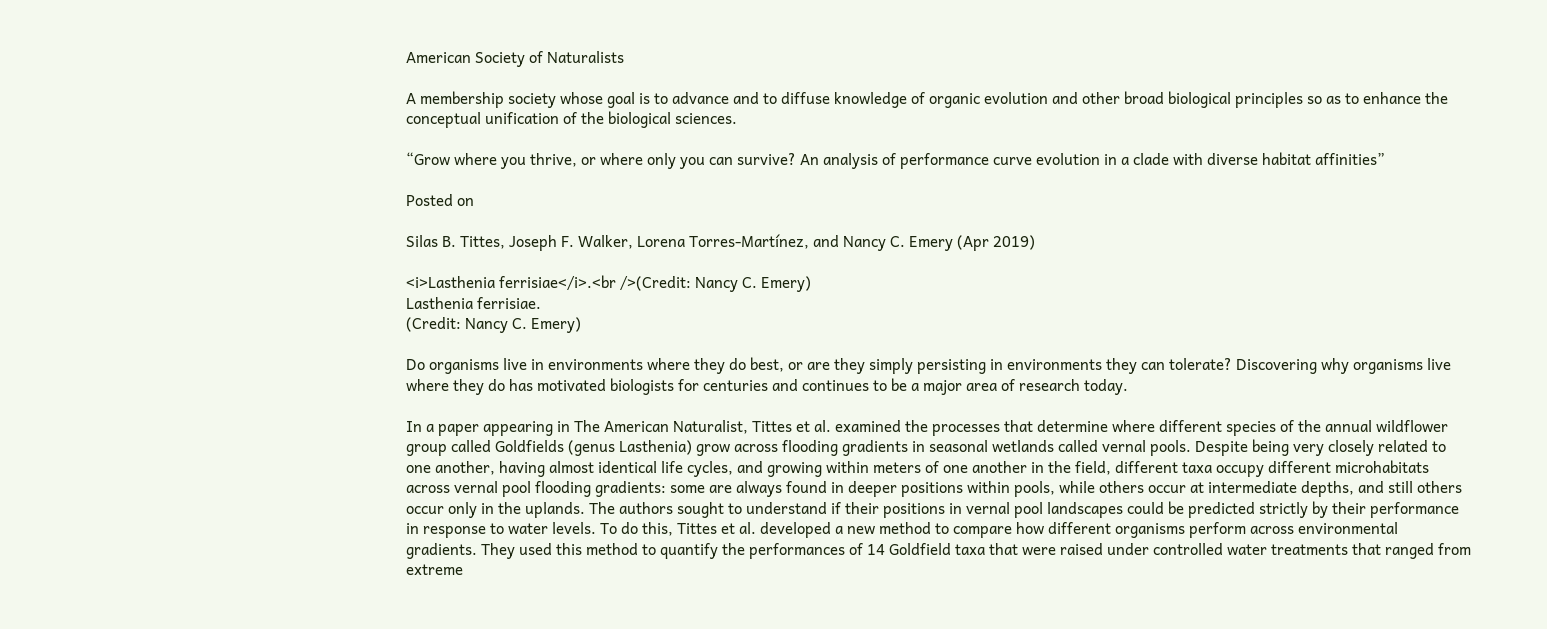American Society of Naturalists

A membership society whose goal is to advance and to diffuse knowledge of organic evolution and other broad biological principles so as to enhance the conceptual unification of the biological sciences.

“Grow where you thrive, or where only you can survive? An analysis of performance curve evolution in a clade with diverse habitat affinities”

Posted on

Silas B. Tittes, Joseph F. Walker, Lorena Torres-Martínez, and Nancy C. Emery (Apr 2019)

<i>Lasthenia ferrisiae</i>.<br />(Credit: Nancy C. Emery)
Lasthenia ferrisiae.
(Credit: Nancy C. Emery)

Do organisms live in environments where they do best, or are they simply persisting in environments they can tolerate? Discovering why organisms live where they do has motivated biologists for centuries and continues to be a major area of research today.

In a paper appearing in The American Naturalist, Tittes et al. examined the processes that determine where different species of the annual wildflower group called Goldfields (genus Lasthenia) grow across flooding gradients in seasonal wetlands called vernal pools. Despite being very closely related to one another, having almost identical life cycles, and growing within meters of one another in the field, different taxa occupy different microhabitats across vernal pool flooding gradients: some are always found in deeper positions within pools, while others occur at intermediate depths, and still others occur only in the uplands. The authors sought to understand if their positions in vernal pool landscapes could be predicted strictly by their performance in response to water levels. To do this, Tittes et al. developed a new method to compare how different organisms perform across environmental gradients. They used this method to quantify the performances of 14 Goldfield taxa that were raised under controlled water treatments that ranged from extreme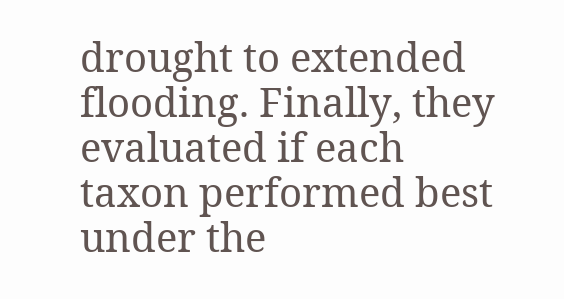drought to extended flooding. Finally, they evaluated if each taxon performed best under the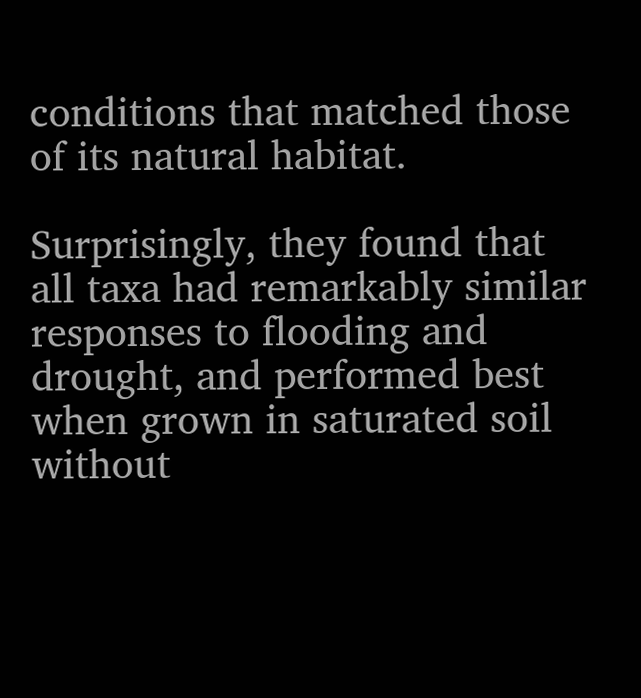conditions that matched those of its natural habitat.

Surprisingly, they found that all taxa had remarkably similar responses to flooding and drought, and performed best when grown in saturated soil without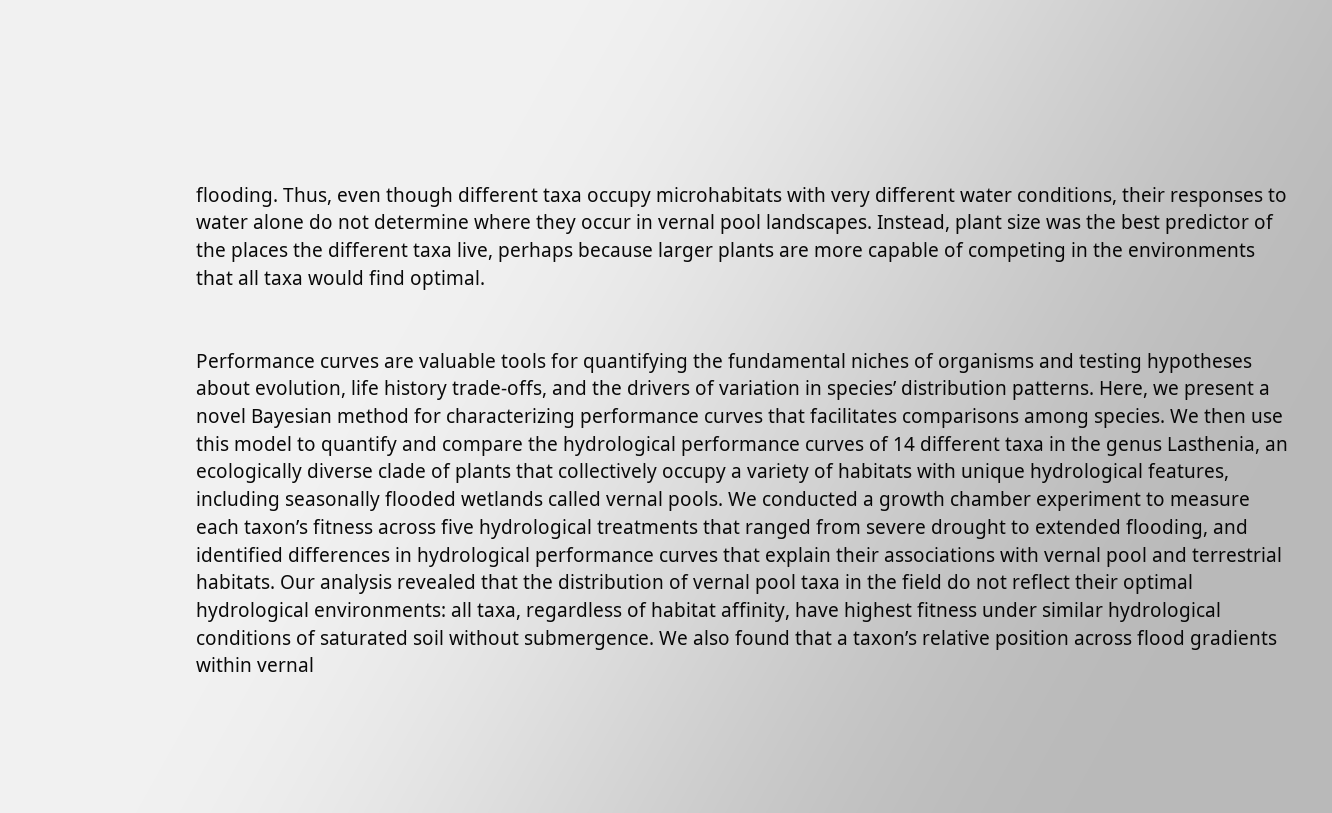flooding. Thus, even though different taxa occupy microhabitats with very different water conditions, their responses to water alone do not determine where they occur in vernal pool landscapes. Instead, plant size was the best predictor of the places the different taxa live, perhaps because larger plants are more capable of competing in the environments that all taxa would find optimal.


Performance curves are valuable tools for quantifying the fundamental niches of organisms and testing hypotheses about evolution, life history trade-offs, and the drivers of variation in species’ distribution patterns. Here, we present a novel Bayesian method for characterizing performance curves that facilitates comparisons among species. We then use this model to quantify and compare the hydrological performance curves of 14 different taxa in the genus Lasthenia, an ecologically diverse clade of plants that collectively occupy a variety of habitats with unique hydrological features, including seasonally flooded wetlands called vernal pools. We conducted a growth chamber experiment to measure each taxon’s fitness across five hydrological treatments that ranged from severe drought to extended flooding, and identified differences in hydrological performance curves that explain their associations with vernal pool and terrestrial habitats. Our analysis revealed that the distribution of vernal pool taxa in the field do not reflect their optimal hydrological environments: all taxa, regardless of habitat affinity, have highest fitness under similar hydrological conditions of saturated soil without submergence. We also found that a taxon’s relative position across flood gradients within vernal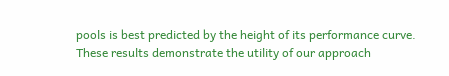pools is best predicted by the height of its performance curve. These results demonstrate the utility of our approach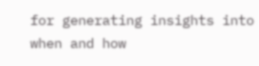for generating insights into when and how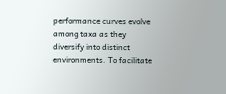performance curves evolve among taxa as they diversify into distinct environments. To facilitate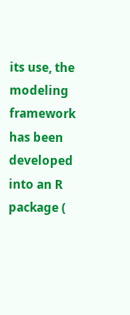its use, the modeling framework has been developed into an R package (